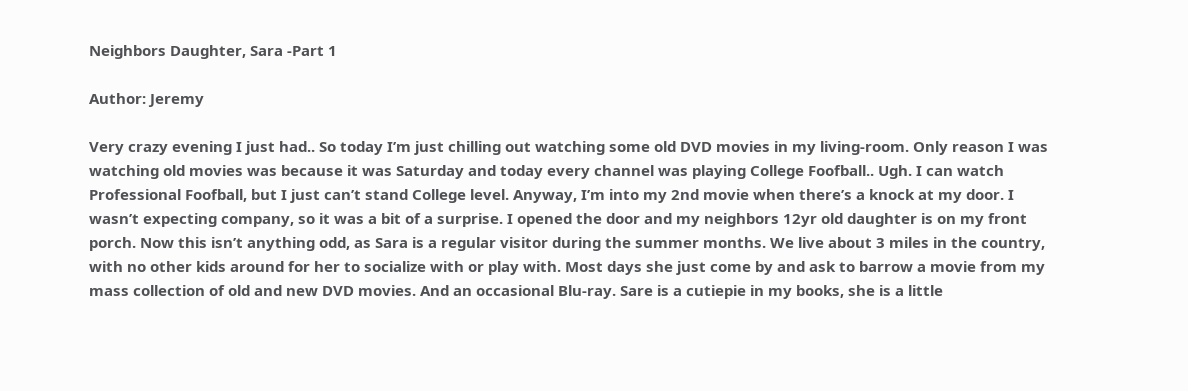Neighbors Daughter, Sara -Part 1

Author: Jeremy

Very crazy evening I just had.. So today I’m just chilling out watching some old DVD movies in my living-room. Only reason I was watching old movies was because it was Saturday and today every channel was playing College Foofball.. Ugh. I can watch Professional Foofball, but I just can’t stand College level. Anyway, I’m into my 2nd movie when there’s a knock at my door. I wasn’t expecting company, so it was a bit of a surprise. I opened the door and my neighbors 12yr old daughter is on my front porch. Now this isn’t anything odd, as Sara is a regular visitor during the summer months. We live about 3 miles in the country, with no other kids around for her to socialize with or play with. Most days she just come by and ask to barrow a movie from my mass collection of old and new DVD movies. And an occasional Blu-ray. Sare is a cutiepie in my books, she is a little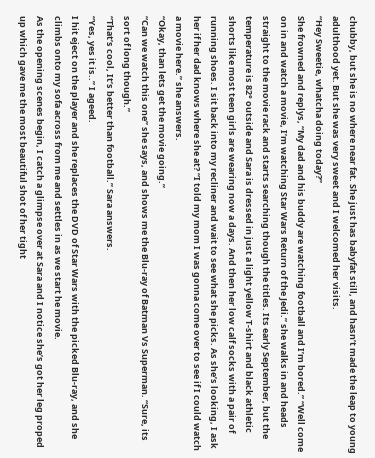chubby, but she is no where near fat. She just has babyfat still, and hasn’t made the leap to young adulthood yet. But she was very sweet and I welcomed her visits.
“Hey Sweetie, whatcha doing today?”
She frowned and replys, “My dad and his buddy are watching football and I’m bored.” “Well come on in and watch a movie, I’m watching Star Wars Return of the Jedi.” she walks in and heads straight to the movie rack and starts searching though the titles. Its early September, but the temperature is 82° outside and Sara is dressed in just a light yellow T-shirt and black athletic shorts like most teen girls are wearing now a days. And then her low calf socks with a pair of running shoes. I sit back into my recliner and wait to see what she picks. As she’s looking, I ask her if her dad knows where she at? “I told my mom I was gonna come over to see if I could watch a movie here.” she answers.
“Okay, than lets get the movie going.”
“Can we watch this one” she says, and shows me the Blu-ray of Batman Vs Superman. “Sure, its sort of long though.”
“That’s cool, It’s better than football.” Sara answers.
“Yes, yes it is..” I ageed.
I hit eject on the player and she replaces the DVD of Star Wars with the picked Blu-ray, and she climbs onto my sofa across from me and settles in as we start he movie.
As the opening scenes begin, I catch a glimpse over at Sara and I notice she’s got her leg proped up which gave me the most beautiful shot of her tight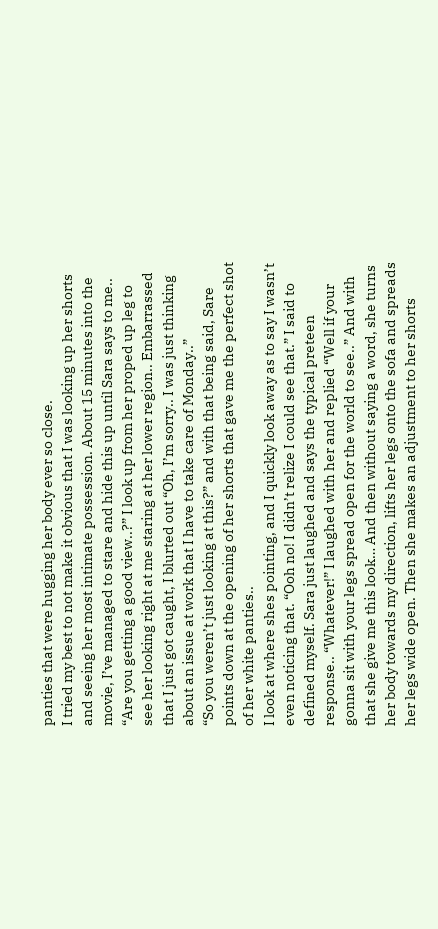panties that were hugging her body ever so close.
I tried my best to not make it obvious that I was looking up her shorts and seeing her most intimate possession. About 15 minutes into the movie, I’ve managed to stare and hide this up until Sara says to me.. “Are you getting a good view..?” I look up from her proped up leg to see her looking right at me staring at her lower region.. Embarrassed that I just got caught, I blurted out “Oh, I’m sorry.. I was just thinking about an issue at work that I have to take care of Monday..”
“So you weren’t just looking at this?” and with that being said, Sare points down at the opening of her shorts that gave me the perfect shot of her white panties..
I look at where shes pointing, and I quickly look away as to say I wasn’t even noticing that. “Ooh no! I didn’t relize I could see that.” I said to defined myself. Sara just laughed and says the typical preteen response.. “Whatever!” I laughed with her and replied “Well if your gonna sit with your legs spread open for the world to see..” And with that she give me this look… And then without saying a word, she turns her body towards my direction, lifts her legs onto the sofa and spreads her legs wide open. Then she makes an adjustment to her shorts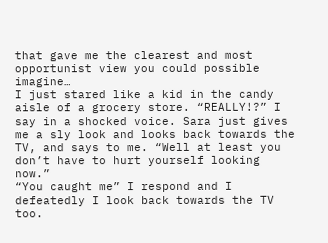that gave me the clearest and most opportunist view you could possible imagine…
I just stared like a kid in the candy aisle of a grocery store. “REALLY!?” I say in a shocked voice. Sara just gives me a sly look and looks back towards the TV, and says to me. “Well at least you don’t have to hurt yourself looking now.”
“You caught me” I respond and I defeatedly I look back towards the TV too.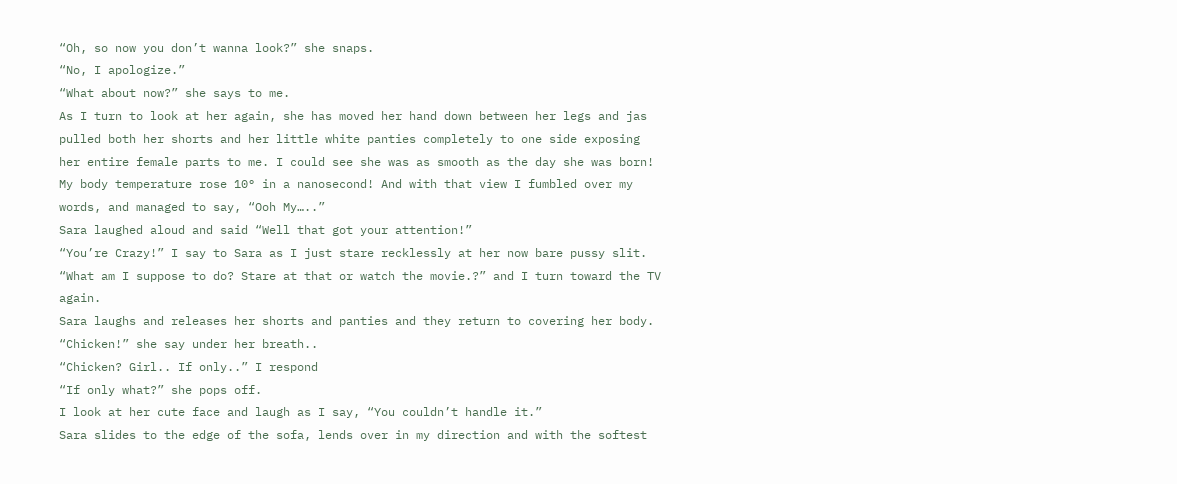“Oh, so now you don’t wanna look?” she snaps.
“No, I apologize.”
“What about now?” she says to me.
As I turn to look at her again, she has moved her hand down between her legs and jas pulled both her shorts and her little white panties completely to one side exposing her entire female parts to me. I could see she was as smooth as the day she was born! My body temperature rose 10° in a nanosecond! And with that view I fumbled over my words, and managed to say, “Ooh My…..”
Sara laughed aloud and said “Well that got your attention!”
“You’re Crazy!” I say to Sara as I just stare recklessly at her now bare pussy slit.
“What am I suppose to do? Stare at that or watch the movie.?” and I turn toward the TV again.
Sara laughs and releases her shorts and panties and they return to covering her body.
“Chicken!” she say under her breath..
“Chicken? Girl.. If only..” I respond
“If only what?” she pops off.
I look at her cute face and laugh as I say, “You couldn’t handle it.”
Sara slides to the edge of the sofa, lends over in my direction and with the softest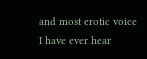and most erotic voice I have ever hear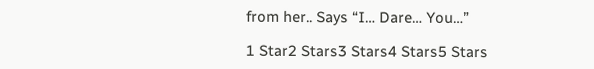from her.. Says “I… Dare… You…”

1 Star2 Stars3 Stars4 Stars5 Stars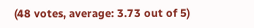(48 votes, average: 3.73 out of 5)